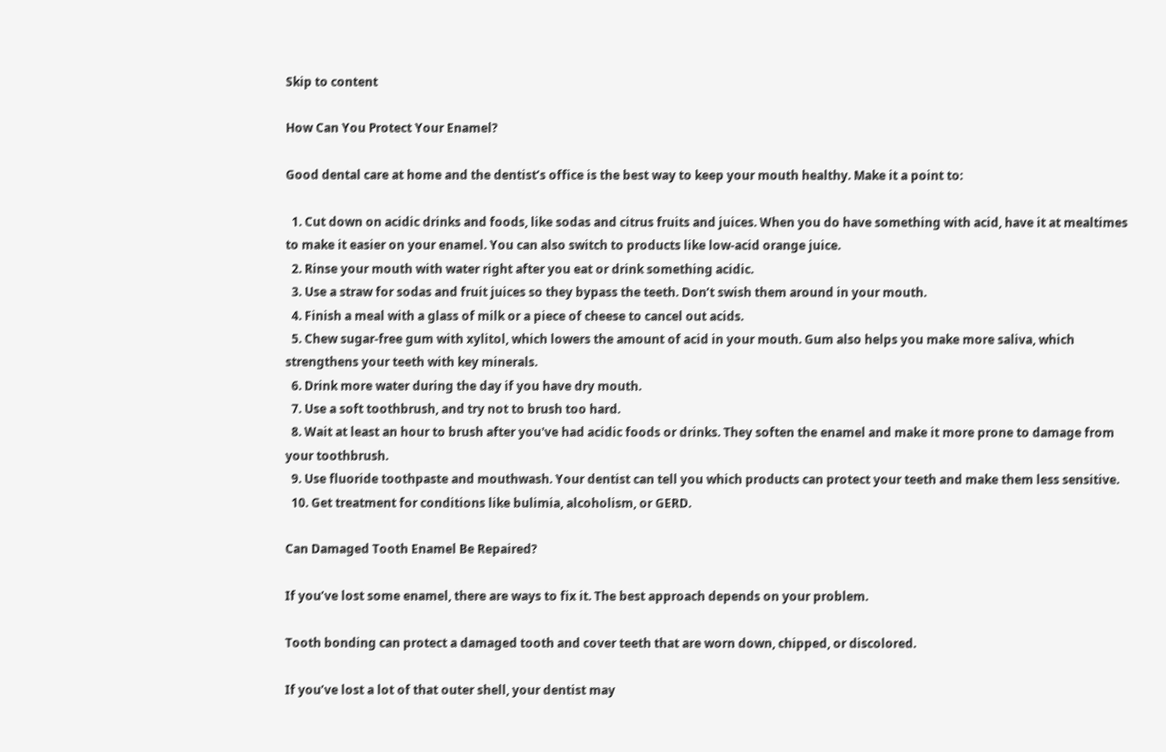Skip to content

How Can You Protect Your Enamel?

Good dental care at home and the dentist’s office is the best way to keep your mouth healthy. Make it a point to:

  1. Cut down on acidic drinks and foods, like sodas and citrus fruits and juices. When you do have something with acid, have it at mealtimes to make it easier on your enamel. You can also switch to products like low-acid orange juice.
  2. Rinse your mouth with water right after you eat or drink something acidic.
  3. Use a straw for sodas and fruit juices so they bypass the teeth. Don’t swish them around in your mouth.
  4. Finish a meal with a glass of milk or a piece of cheese to cancel out acids.
  5. Chew sugar-free gum with xylitol, which lowers the amount of acid in your mouth. Gum also helps you make more saliva, which strengthens your teeth with key minerals.
  6. Drink more water during the day if you have dry mouth.
  7. Use a soft toothbrush, and try not to brush too hard.
  8. Wait at least an hour to brush after you've had acidic foods or drinks. They soften the enamel and make it more prone to damage from your toothbrush.
  9. Use fluoride toothpaste and mouthwash. Your dentist can tell you which products can protect your teeth and make them less sensitive.
  10. Get treatment for conditions like bulimia, alcoholism, or GERD.

Can Damaged Tooth Enamel Be Repaired?

If you’ve lost some enamel, there are ways to fix it. The best approach depends on your problem.

Tooth bonding can protect a damaged tooth and cover teeth that are worn down, chipped, or discolored.

If you’ve lost a lot of that outer shell, your dentist may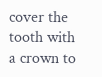cover the tooth with a crown to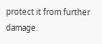protect it from further damage.